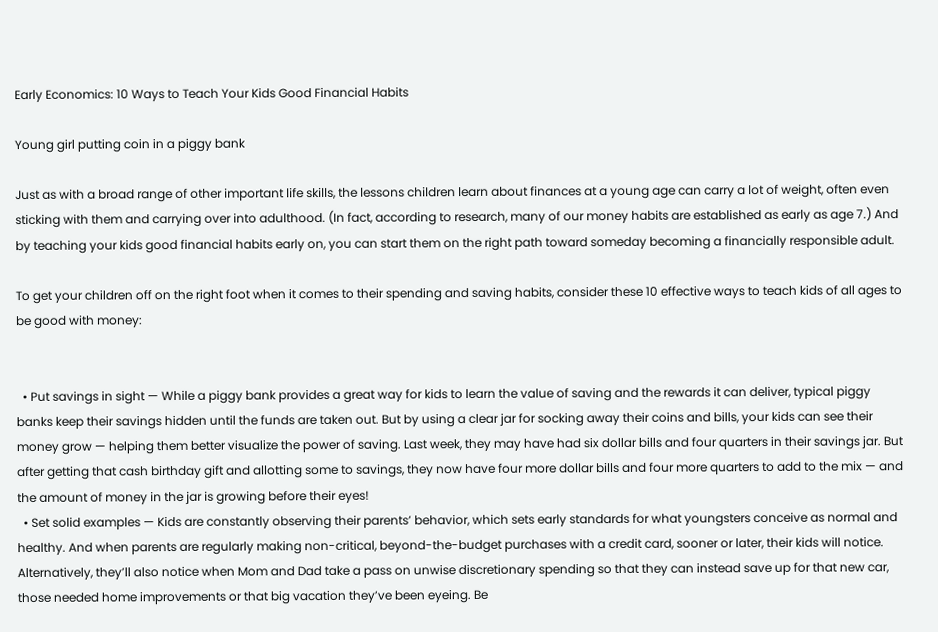Early Economics: 10 Ways to Teach Your Kids Good Financial Habits

Young girl putting coin in a piggy bank

Just as with a broad range of other important life skills, the lessons children learn about finances at a young age can carry a lot of weight, often even sticking with them and carrying over into adulthood. (In fact, according to research, many of our money habits are established as early as age 7.) And by teaching your kids good financial habits early on, you can start them on the right path toward someday becoming a financially responsible adult.

To get your children off on the right foot when it comes to their spending and saving habits, consider these 10 effective ways to teach kids of all ages to be good with money:


  • Put savings in sight — While a piggy bank provides a great way for kids to learn the value of saving and the rewards it can deliver, typical piggy banks keep their savings hidden until the funds are taken out. But by using a clear jar for socking away their coins and bills, your kids can see their money grow — helping them better visualize the power of saving. Last week, they may have had six dollar bills and four quarters in their savings jar. But after getting that cash birthday gift and allotting some to savings, they now have four more dollar bills and four more quarters to add to the mix — and the amount of money in the jar is growing before their eyes!
  • Set solid examples — Kids are constantly observing their parents’ behavior, which sets early standards for what youngsters conceive as normal and healthy. And when parents are regularly making non-critical, beyond-the-budget purchases with a credit card, sooner or later, their kids will notice. Alternatively, they’ll also notice when Mom and Dad take a pass on unwise discretionary spending so that they can instead save up for that new car, those needed home improvements or that big vacation they’ve been eyeing. Be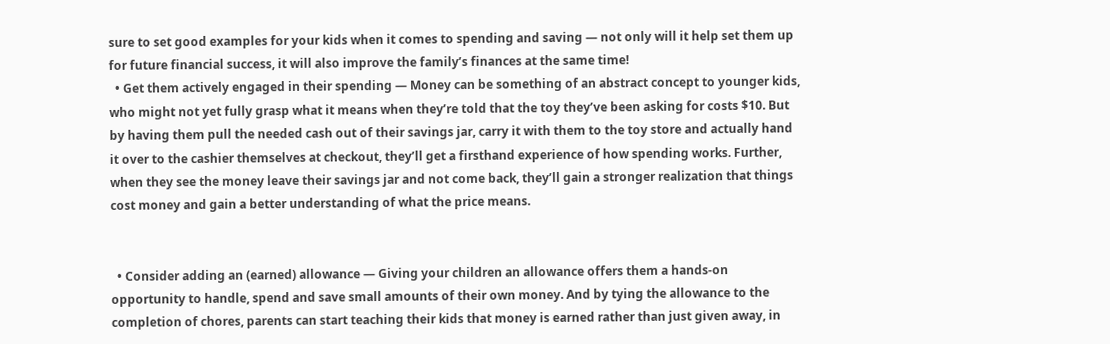sure to set good examples for your kids when it comes to spending and saving — not only will it help set them up for future financial success, it will also improve the family’s finances at the same time!
  • Get them actively engaged in their spending — Money can be something of an abstract concept to younger kids, who might not yet fully grasp what it means when they’re told that the toy they’ve been asking for costs $10. But by having them pull the needed cash out of their savings jar, carry it with them to the toy store and actually hand it over to the cashier themselves at checkout, they’ll get a firsthand experience of how spending works. Further, when they see the money leave their savings jar and not come back, they’ll gain a stronger realization that things cost money and gain a better understanding of what the price means.


  • Consider adding an (earned) allowance — Giving your children an allowance offers them a hands-on opportunity to handle, spend and save small amounts of their own money. And by tying the allowance to the completion of chores, parents can start teaching their kids that money is earned rather than just given away, in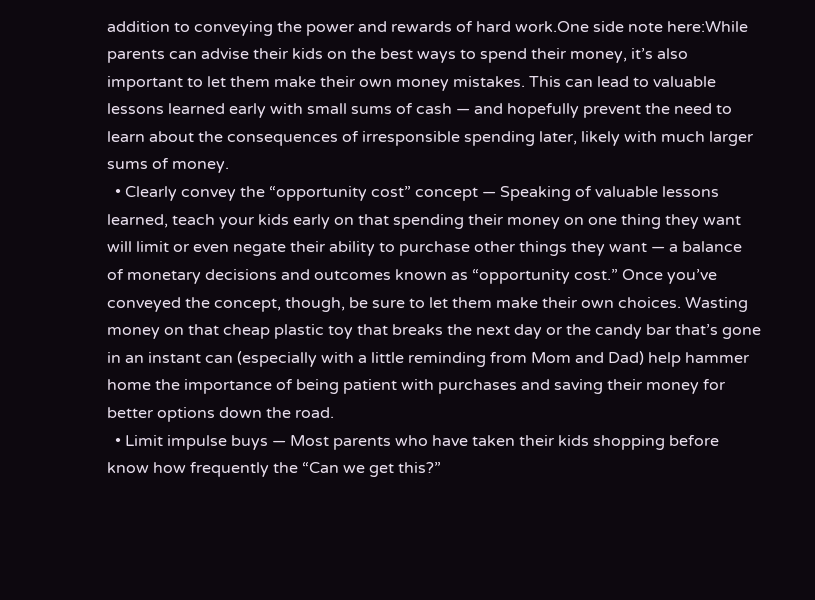addition to conveying the power and rewards of hard work.One side note here:While parents can advise their kids on the best ways to spend their money, it’s also important to let them make their own money mistakes. This can lead to valuable lessons learned early with small sums of cash — and hopefully prevent the need to learn about the consequences of irresponsible spending later, likely with much larger sums of money.
  • Clearly convey the “opportunity cost” concept — Speaking of valuable lessons learned, teach your kids early on that spending their money on one thing they want will limit or even negate their ability to purchase other things they want — a balance of monetary decisions and outcomes known as “opportunity cost.” Once you’ve conveyed the concept, though, be sure to let them make their own choices. Wasting money on that cheap plastic toy that breaks the next day or the candy bar that’s gone in an instant can (especially with a little reminding from Mom and Dad) help hammer home the importance of being patient with purchases and saving their money for better options down the road.
  • Limit impulse buys — Most parents who have taken their kids shopping before know how frequently the “Can we get this?”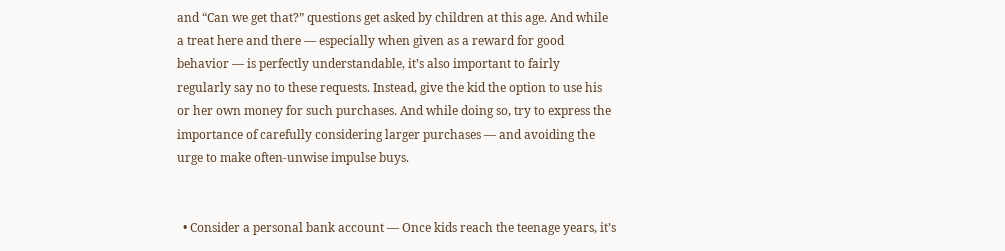and “Can we get that?” questions get asked by children at this age. And while a treat here and there — especially when given as a reward for good behavior — is perfectly understandable, it’s also important to fairly regularly say no to these requests. Instead, give the kid the option to use his or her own money for such purchases. And while doing so, try to express the importance of carefully considering larger purchases — and avoiding the urge to make often-unwise impulse buys.


  • Consider a personal bank account — Once kids reach the teenage years, it’s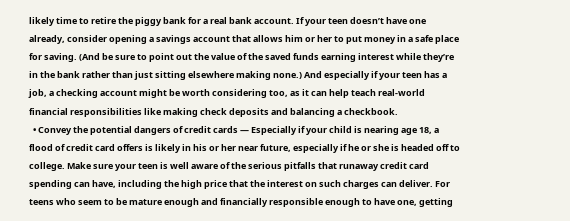likely time to retire the piggy bank for a real bank account. If your teen doesn’t have one already, consider opening a savings account that allows him or her to put money in a safe place for saving. (And be sure to point out the value of the saved funds earning interest while they’re in the bank rather than just sitting elsewhere making none.) And especially if your teen has a job, a checking account might be worth considering too, as it can help teach real-world financial responsibilities like making check deposits and balancing a checkbook.
  • Convey the potential dangers of credit cards — Especially if your child is nearing age 18, a flood of credit card offers is likely in his or her near future, especially if he or she is headed off to college. Make sure your teen is well aware of the serious pitfalls that runaway credit card spending can have, including the high price that the interest on such charges can deliver. For teens who seem to be mature enough and financially responsible enough to have one, getting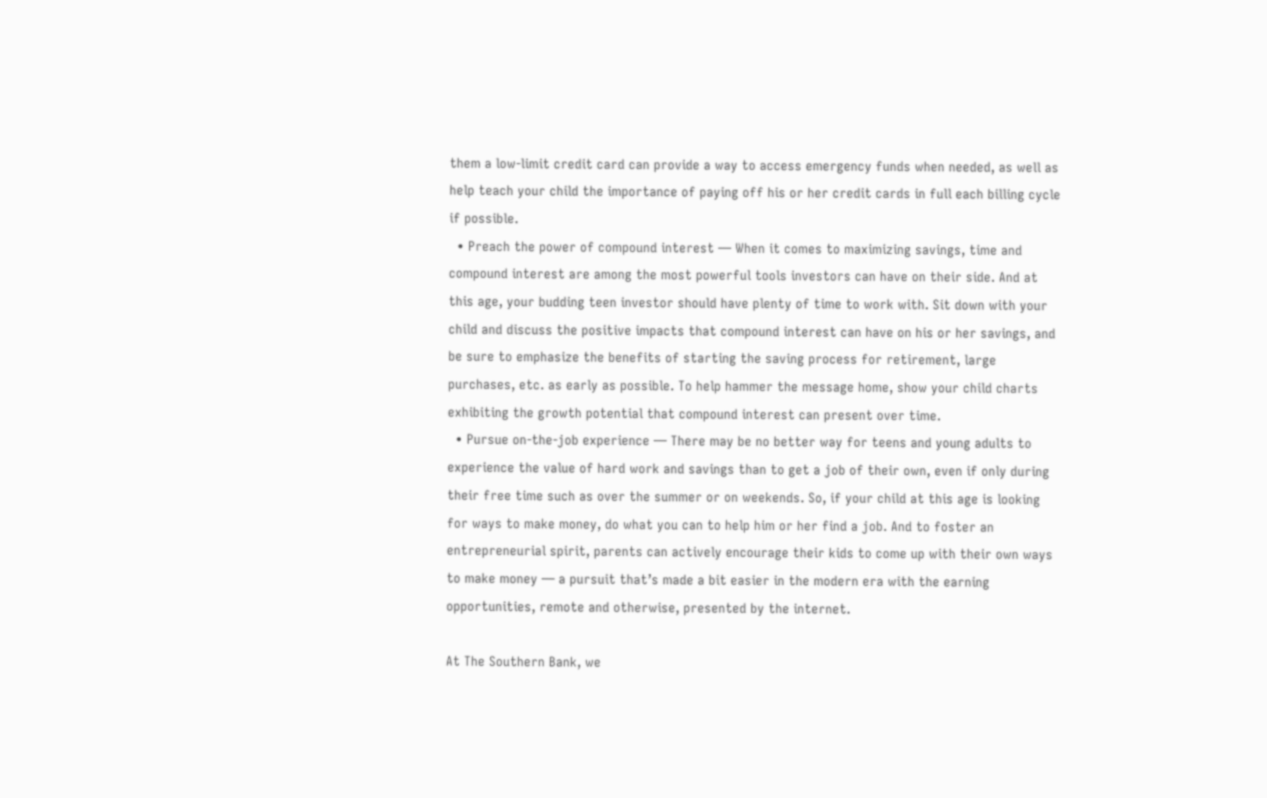them a low-limit credit card can provide a way to access emergency funds when needed, as well as help teach your child the importance of paying off his or her credit cards in full each billing cycle if possible.
  • Preach the power of compound interest — When it comes to maximizing savings, time and compound interest are among the most powerful tools investors can have on their side. And at this age, your budding teen investor should have plenty of time to work with. Sit down with your child and discuss the positive impacts that compound interest can have on his or her savings, and be sure to emphasize the benefits of starting the saving process for retirement, large purchases, etc. as early as possible. To help hammer the message home, show your child charts exhibiting the growth potential that compound interest can present over time.
  • Pursue on-the-job experience — There may be no better way for teens and young adults to experience the value of hard work and savings than to get a job of their own, even if only during their free time such as over the summer or on weekends. So, if your child at this age is looking for ways to make money, do what you can to help him or her find a job. And to foster an entrepreneurial spirit, parents can actively encourage their kids to come up with their own ways to make money — a pursuit that’s made a bit easier in the modern era with the earning opportunities, remote and otherwise, presented by the internet.

At The Southern Bank, we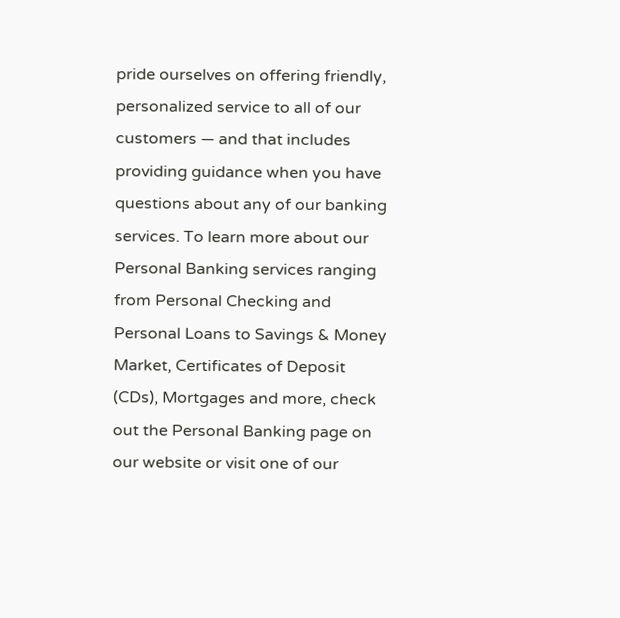pride ourselves on offering friendly, personalized service to all of our customers — and that includes providing guidance when you have questions about any of our banking services. To learn more about our Personal Banking services ranging from Personal Checking and Personal Loans to Savings & Money Market, Certificates of Deposit (CDs), Mortgages and more, check out the Personal Banking page on our website or visit one of our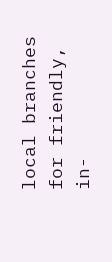local branches for friendly, in-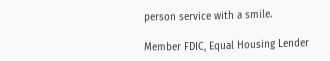person service with a smile.

Member FDIC, Equal Housing Lender